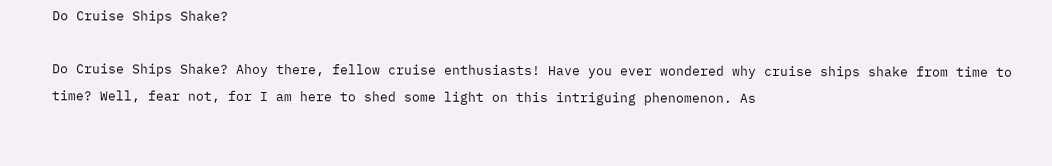Do Cruise Ships Shake?

Do Cruise Ships Shake? Ahoy there, fellow cruise enthusiasts! Have you ever wondered why cruise ships shake from time to time? Well, fear not, for I am here to shed some light on this intriguing phenomenon. As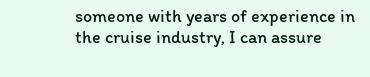someone with years of experience in the cruise industry, I can assure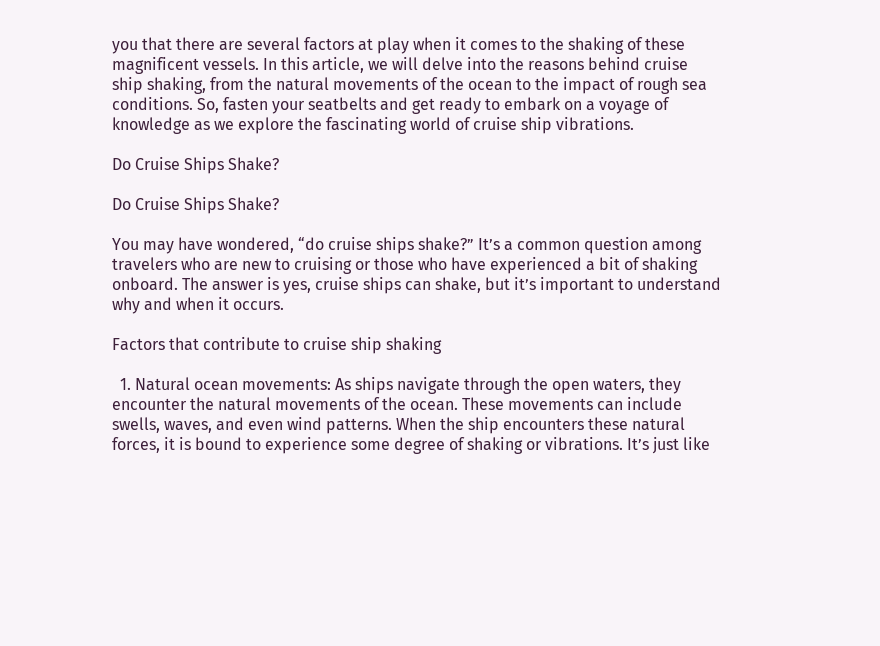you that there are several factors at play when it comes to the shaking of these magnificent vessels. In this article, we will delve into the reasons behind cruise ship shaking, from the natural movements of the ocean to the impact of rough sea conditions. So, fasten your seatbelts and get ready to embark on a voyage of knowledge as we explore the fascinating world of cruise ship vibrations.

Do Cruise Ships Shake?

Do Cruise Ships Shake?

You may have wondered, “do cruise ships shake?” It’s a common question among travelers who are new to cruising or those who have experienced a bit of shaking onboard. The answer is yes, cruise ships can shake, but it’s important to understand why and when it occurs.

Factors that contribute to cruise ship shaking

  1. Natural ocean movements: As ships navigate through the open waters, they encounter the natural movements of the ocean. These movements can include swells, waves, and even wind patterns. When the ship encounters these natural forces, it is bound to experience some degree of shaking or vibrations. It’s just like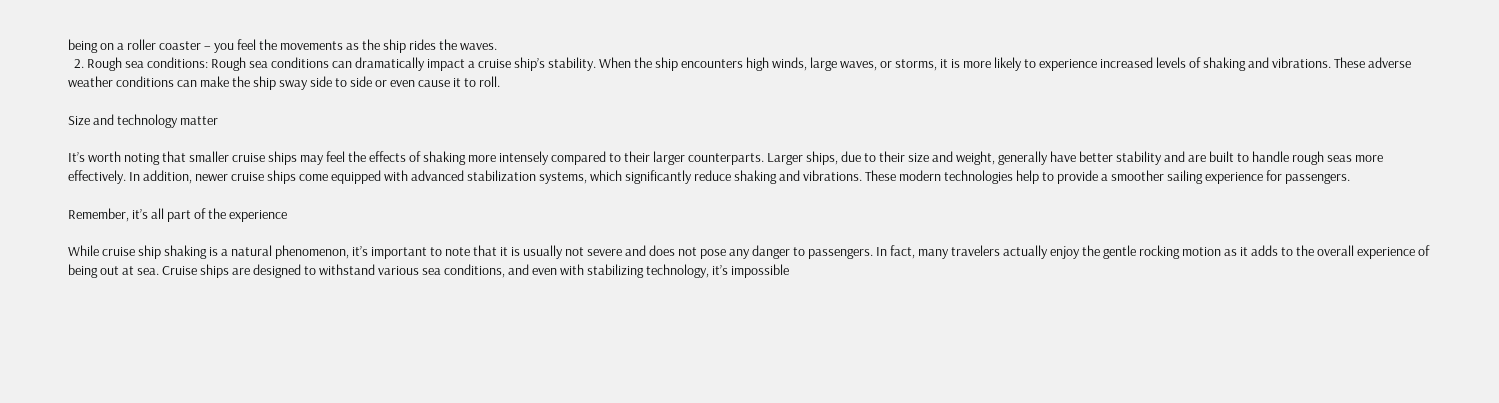being on a roller coaster – you feel the movements as the ship rides the waves.
  2. Rough sea conditions: Rough sea conditions can dramatically impact a cruise ship’s stability. When the ship encounters high winds, large waves, or storms, it is more likely to experience increased levels of shaking and vibrations. These adverse weather conditions can make the ship sway side to side or even cause it to roll.

Size and technology matter

It’s worth noting that smaller cruise ships may feel the effects of shaking more intensely compared to their larger counterparts. Larger ships, due to their size and weight, generally have better stability and are built to handle rough seas more effectively. In addition, newer cruise ships come equipped with advanced stabilization systems, which significantly reduce shaking and vibrations. These modern technologies help to provide a smoother sailing experience for passengers.

Remember, it’s all part of the experience

While cruise ship shaking is a natural phenomenon, it’s important to note that it is usually not severe and does not pose any danger to passengers. In fact, many travelers actually enjoy the gentle rocking motion as it adds to the overall experience of being out at sea. Cruise ships are designed to withstand various sea conditions, and even with stabilizing technology, it’s impossible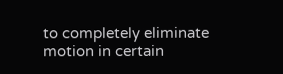to completely eliminate motion in certain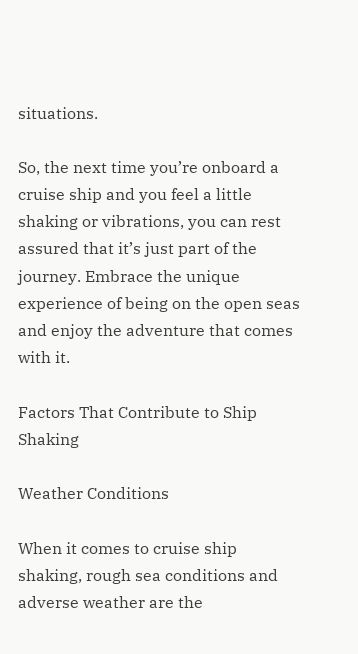situations.

So, the next time you’re onboard a cruise ship and you feel a little shaking or vibrations, you can rest assured that it’s just part of the journey. Embrace the unique experience of being on the open seas and enjoy the adventure that comes with it.

Factors That Contribute to Ship Shaking

Weather Conditions

When it comes to cruise ship shaking, rough sea conditions and adverse weather are the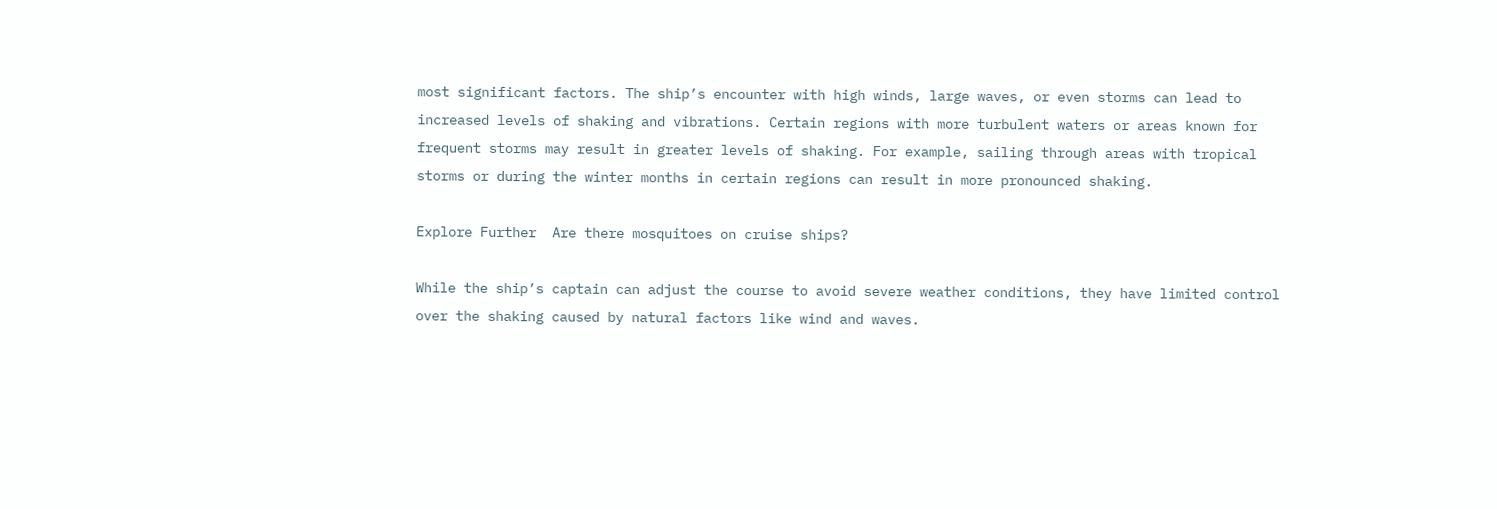most significant factors. The ship’s encounter with high winds, large waves, or even storms can lead to increased levels of shaking and vibrations. Certain regions with more turbulent waters or areas known for frequent storms may result in greater levels of shaking. For example, sailing through areas with tropical storms or during the winter months in certain regions can result in more pronounced shaking.

Explore Further  Are there mosquitoes on cruise ships?

While the ship’s captain can adjust the course to avoid severe weather conditions, they have limited control over the shaking caused by natural factors like wind and waves.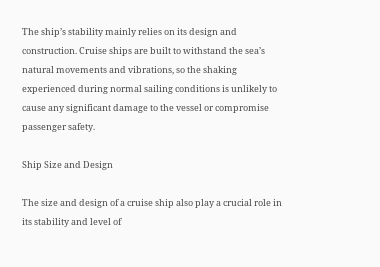The ship’s stability mainly relies on its design and construction. Cruise ships are built to withstand the sea’s natural movements and vibrations, so the shaking experienced during normal sailing conditions is unlikely to cause any significant damage to the vessel or compromise passenger safety.

Ship Size and Design

The size and design of a cruise ship also play a crucial role in its stability and level of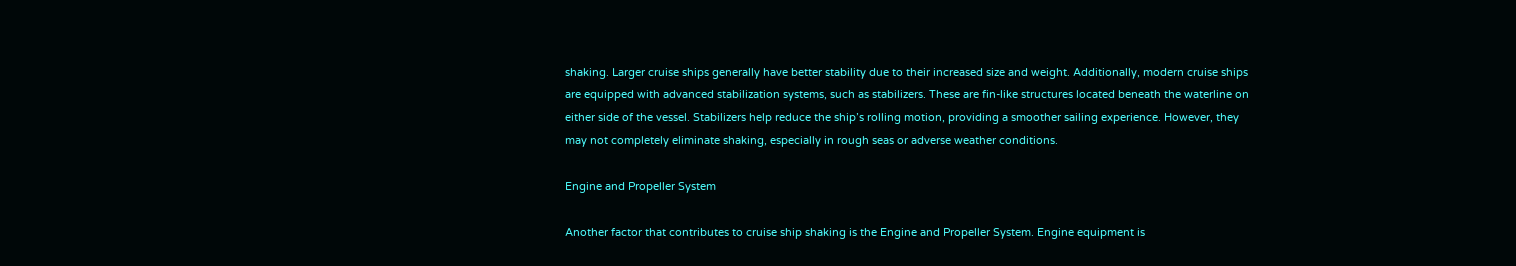shaking. Larger cruise ships generally have better stability due to their increased size and weight. Additionally, modern cruise ships are equipped with advanced stabilization systems, such as stabilizers. These are fin-like structures located beneath the waterline on either side of the vessel. Stabilizers help reduce the ship’s rolling motion, providing a smoother sailing experience. However, they may not completely eliminate shaking, especially in rough seas or adverse weather conditions.

Engine and Propeller System

Another factor that contributes to cruise ship shaking is the Engine and Propeller System. Engine equipment is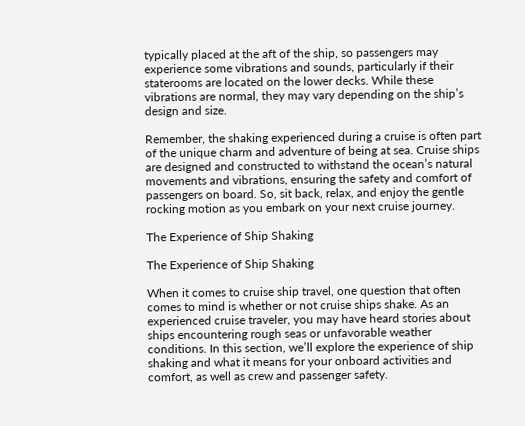typically placed at the aft of the ship, so passengers may experience some vibrations and sounds, particularly if their staterooms are located on the lower decks. While these vibrations are normal, they may vary depending on the ship’s design and size.

Remember, the shaking experienced during a cruise is often part of the unique charm and adventure of being at sea. Cruise ships are designed and constructed to withstand the ocean’s natural movements and vibrations, ensuring the safety and comfort of passengers on board. So, sit back, relax, and enjoy the gentle rocking motion as you embark on your next cruise journey.

The Experience of Ship Shaking

The Experience of Ship Shaking

When it comes to cruise ship travel, one question that often comes to mind is whether or not cruise ships shake. As an experienced cruise traveler, you may have heard stories about ships encountering rough seas or unfavorable weather conditions. In this section, we’ll explore the experience of ship shaking and what it means for your onboard activities and comfort, as well as crew and passenger safety.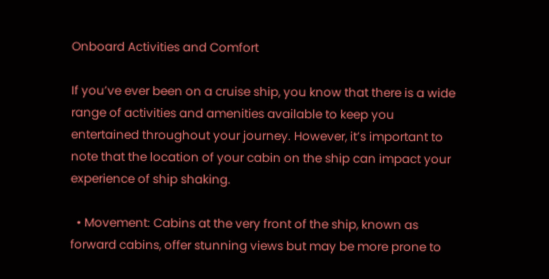Onboard Activities and Comfort

If you’ve ever been on a cruise ship, you know that there is a wide range of activities and amenities available to keep you entertained throughout your journey. However, it’s important to note that the location of your cabin on the ship can impact your experience of ship shaking.

  • Movement: Cabins at the very front of the ship, known as forward cabins, offer stunning views but may be more prone to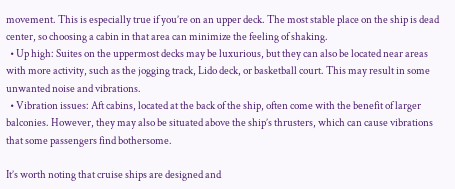movement. This is especially true if you’re on an upper deck. The most stable place on the ship is dead center, so choosing a cabin in that area can minimize the feeling of shaking.
  • Up high: Suites on the uppermost decks may be luxurious, but they can also be located near areas with more activity, such as the jogging track, Lido deck, or basketball court. This may result in some unwanted noise and vibrations.
  • Vibration issues: Aft cabins, located at the back of the ship, often come with the benefit of larger balconies. However, they may also be situated above the ship’s thrusters, which can cause vibrations that some passengers find bothersome.

It’s worth noting that cruise ships are designed and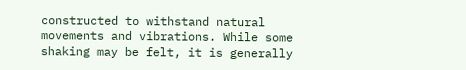constructed to withstand natural movements and vibrations. While some shaking may be felt, it is generally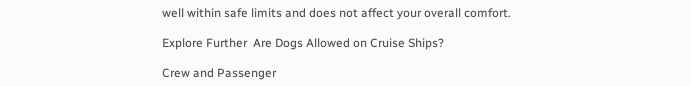well within safe limits and does not affect your overall comfort.

Explore Further  Are Dogs Allowed on Cruise Ships?

Crew and Passenger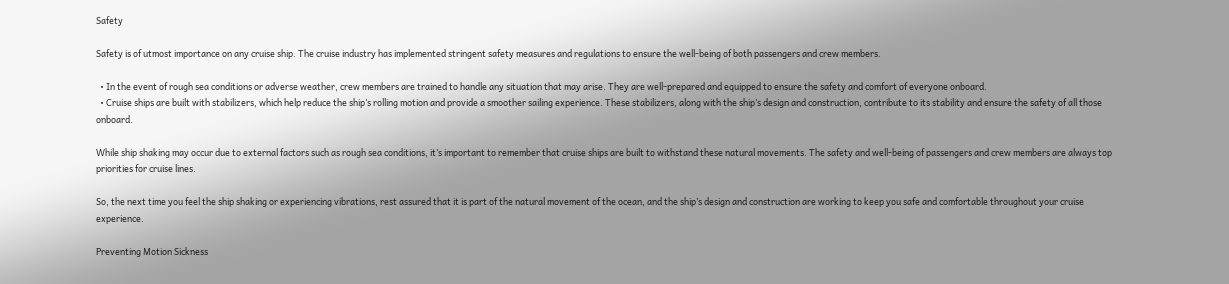Safety

Safety is of utmost importance on any cruise ship. The cruise industry has implemented stringent safety measures and regulations to ensure the well-being of both passengers and crew members.

  • In the event of rough sea conditions or adverse weather, crew members are trained to handle any situation that may arise. They are well-prepared and equipped to ensure the safety and comfort of everyone onboard.
  • Cruise ships are built with stabilizers, which help reduce the ship’s rolling motion and provide a smoother sailing experience. These stabilizers, along with the ship’s design and construction, contribute to its stability and ensure the safety of all those onboard.

While ship shaking may occur due to external factors such as rough sea conditions, it’s important to remember that cruise ships are built to withstand these natural movements. The safety and well-being of passengers and crew members are always top priorities for cruise lines.

So, the next time you feel the ship shaking or experiencing vibrations, rest assured that it is part of the natural movement of the ocean, and the ship’s design and construction are working to keep you safe and comfortable throughout your cruise experience.

Preventing Motion Sickness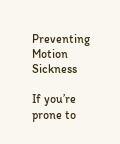Preventing Motion Sickness

If you’re prone to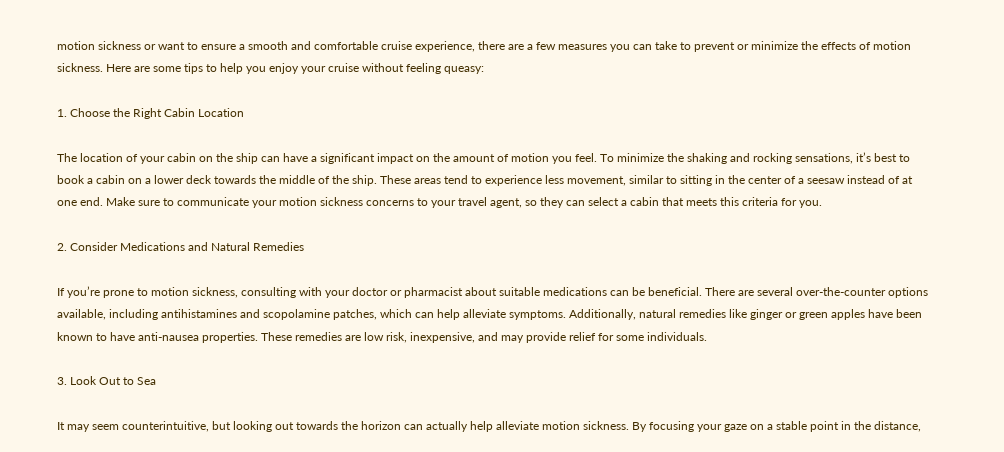motion sickness or want to ensure a smooth and comfortable cruise experience, there are a few measures you can take to prevent or minimize the effects of motion sickness. Here are some tips to help you enjoy your cruise without feeling queasy:

1. Choose the Right Cabin Location

The location of your cabin on the ship can have a significant impact on the amount of motion you feel. To minimize the shaking and rocking sensations, it’s best to book a cabin on a lower deck towards the middle of the ship. These areas tend to experience less movement, similar to sitting in the center of a seesaw instead of at one end. Make sure to communicate your motion sickness concerns to your travel agent, so they can select a cabin that meets this criteria for you.

2. Consider Medications and Natural Remedies

If you’re prone to motion sickness, consulting with your doctor or pharmacist about suitable medications can be beneficial. There are several over-the-counter options available, including antihistamines and scopolamine patches, which can help alleviate symptoms. Additionally, natural remedies like ginger or green apples have been known to have anti-nausea properties. These remedies are low risk, inexpensive, and may provide relief for some individuals.

3. Look Out to Sea

It may seem counterintuitive, but looking out towards the horizon can actually help alleviate motion sickness. By focusing your gaze on a stable point in the distance,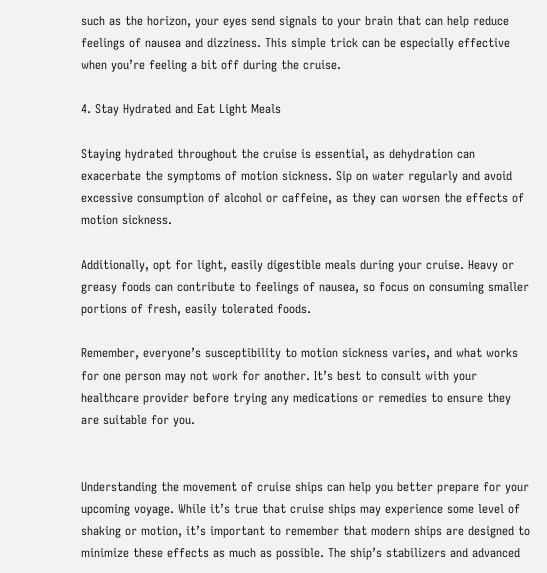such as the horizon, your eyes send signals to your brain that can help reduce feelings of nausea and dizziness. This simple trick can be especially effective when you’re feeling a bit off during the cruise.

4. Stay Hydrated and Eat Light Meals

Staying hydrated throughout the cruise is essential, as dehydration can exacerbate the symptoms of motion sickness. Sip on water regularly and avoid excessive consumption of alcohol or caffeine, as they can worsen the effects of motion sickness.

Additionally, opt for light, easily digestible meals during your cruise. Heavy or greasy foods can contribute to feelings of nausea, so focus on consuming smaller portions of fresh, easily tolerated foods.

Remember, everyone’s susceptibility to motion sickness varies, and what works for one person may not work for another. It’s best to consult with your healthcare provider before trying any medications or remedies to ensure they are suitable for you.


Understanding the movement of cruise ships can help you better prepare for your upcoming voyage. While it’s true that cruise ships may experience some level of shaking or motion, it’s important to remember that modern ships are designed to minimize these effects as much as possible. The ship’s stabilizers and advanced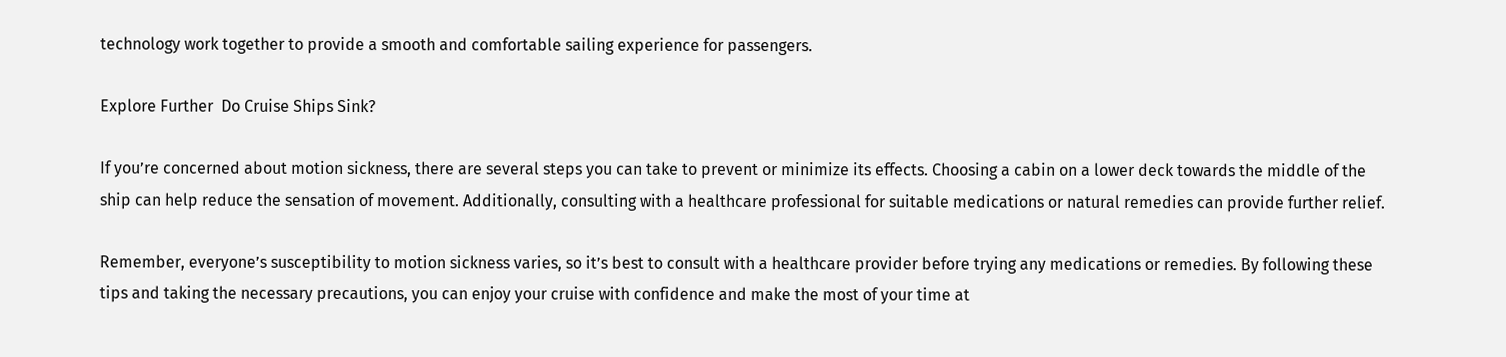technology work together to provide a smooth and comfortable sailing experience for passengers.

Explore Further  Do Cruise Ships Sink?

If you’re concerned about motion sickness, there are several steps you can take to prevent or minimize its effects. Choosing a cabin on a lower deck towards the middle of the ship can help reduce the sensation of movement. Additionally, consulting with a healthcare professional for suitable medications or natural remedies can provide further relief.

Remember, everyone’s susceptibility to motion sickness varies, so it’s best to consult with a healthcare provider before trying any medications or remedies. By following these tips and taking the necessary precautions, you can enjoy your cruise with confidence and make the most of your time at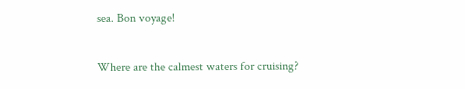sea. Bon voyage!

Where are the calmest waters for cruising?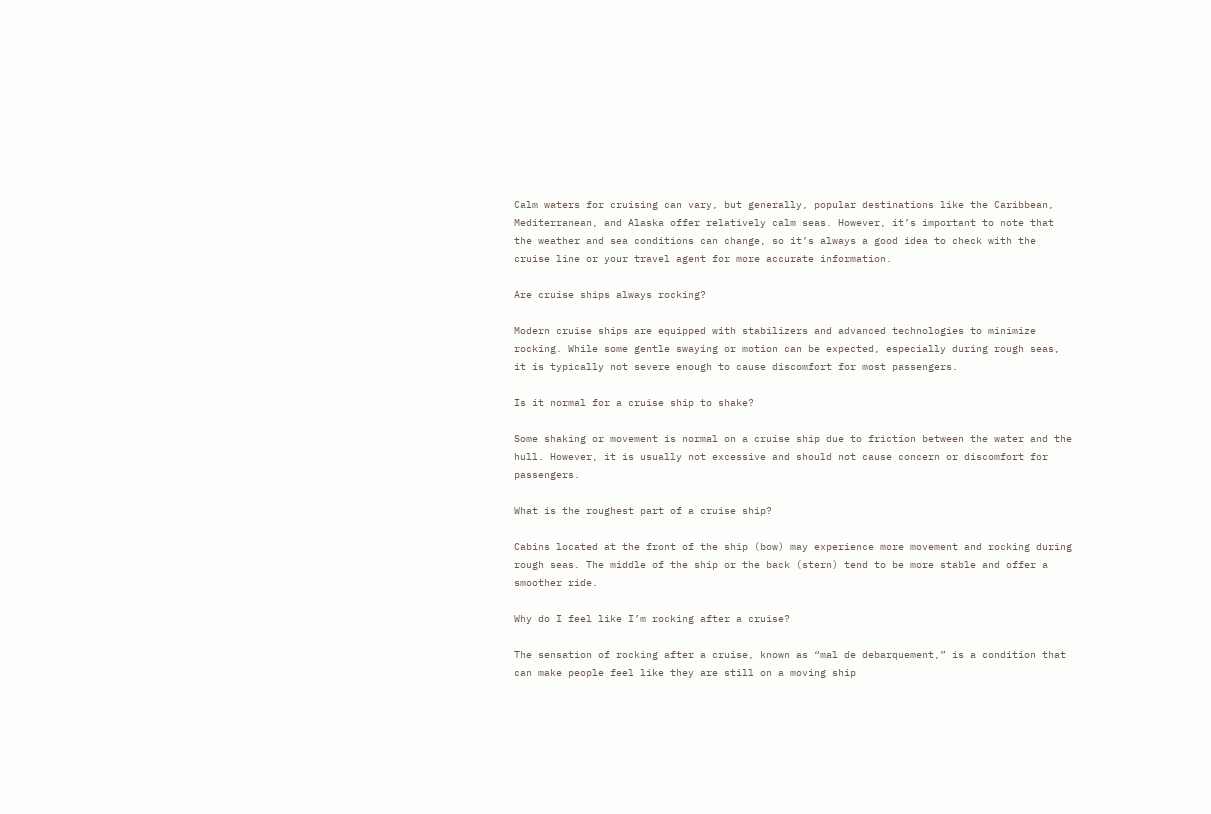Calm waters for cruising can vary, but generally, popular destinations like the Caribbean, Mediterranean, and Alaska offer relatively calm seas. However, it’s important to note that the weather and sea conditions can change, so it’s always a good idea to check with the cruise line or your travel agent for more accurate information.

Are cruise ships always rocking?

Modern cruise ships are equipped with stabilizers and advanced technologies to minimize rocking. While some gentle swaying or motion can be expected, especially during rough seas, it is typically not severe enough to cause discomfort for most passengers.

Is it normal for a cruise ship to shake?

Some shaking or movement is normal on a cruise ship due to friction between the water and the hull. However, it is usually not excessive and should not cause concern or discomfort for passengers.

What is the roughest part of a cruise ship?

Cabins located at the front of the ship (bow) may experience more movement and rocking during rough seas. The middle of the ship or the back (stern) tend to be more stable and offer a smoother ride.

Why do I feel like I’m rocking after a cruise?

The sensation of rocking after a cruise, known as “mal de debarquement,” is a condition that can make people feel like they are still on a moving ship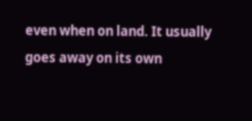even when on land. It usually goes away on its own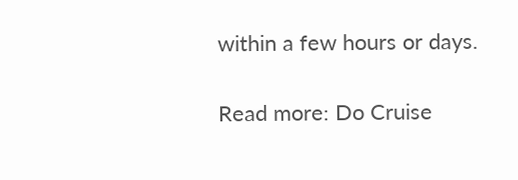within a few hours or days.

Read more: Do Cruise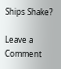Ships Shake?

Leave a Comment